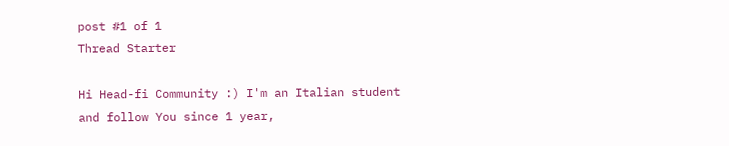post #1 of 1
Thread Starter

Hi Head-fi Community :) I'm an Italian student and follow You since 1 year,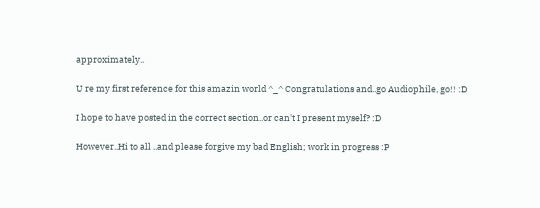approximately..

U re my first reference for this amazin world ^_^ Congratulations and..go Audiophile, go!! :D

I hope to have posted in the correct section..or can't I present myself? :D

However..Hi to all ..and please forgive my bad English; work in progress :P